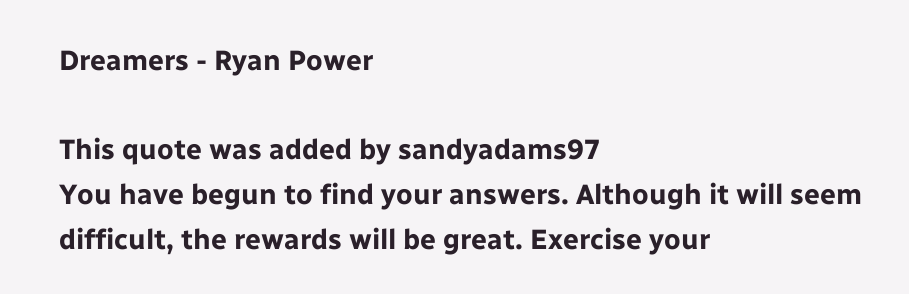Dreamers - Ryan Power

This quote was added by sandyadams97
You have begun to find your answers. Although it will seem difficult, the rewards will be great. Exercise your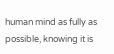human mind as fully as possible, knowing it is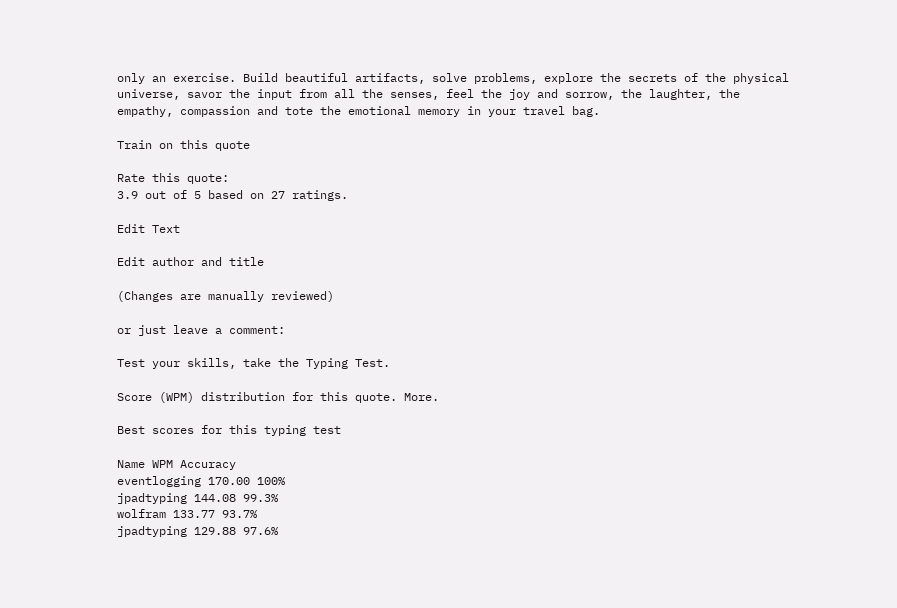only an exercise. Build beautiful artifacts, solve problems, explore the secrets of the physical universe, savor the input from all the senses, feel the joy and sorrow, the laughter, the empathy, compassion and tote the emotional memory in your travel bag.

Train on this quote

Rate this quote:
3.9 out of 5 based on 27 ratings.

Edit Text

Edit author and title

(Changes are manually reviewed)

or just leave a comment:

Test your skills, take the Typing Test.

Score (WPM) distribution for this quote. More.

Best scores for this typing test

Name WPM Accuracy
eventlogging 170.00 100%
jpadtyping 144.08 99.3%
wolfram 133.77 93.7%
jpadtyping 129.88 97.6%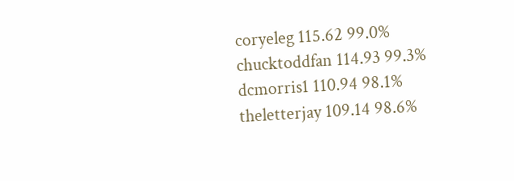coryeleg 115.62 99.0%
chucktoddfan 114.93 99.3%
dcmorris1 110.94 98.1%
theletterjay 109.14 98.6%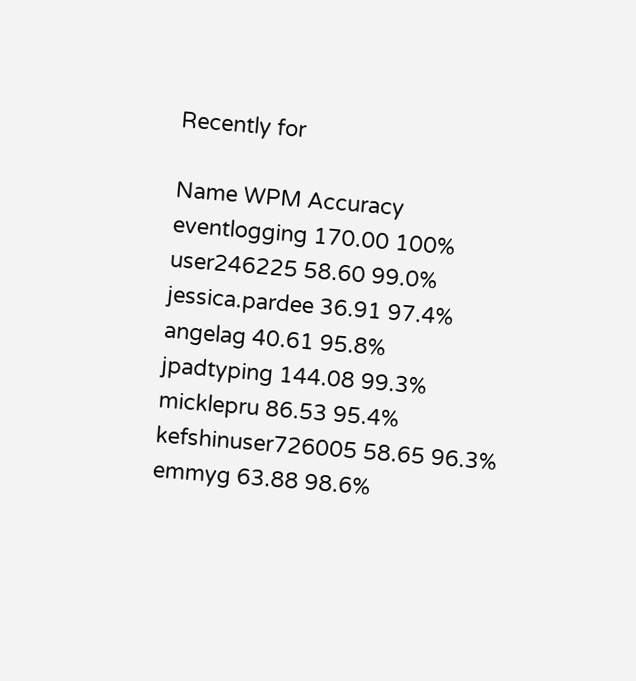Recently for

Name WPM Accuracy
eventlogging 170.00 100%
user246225 58.60 99.0%
jessica.pardee 36.91 97.4%
angelag 40.61 95.8%
jpadtyping 144.08 99.3%
micklepru 86.53 95.4%
kefshinuser726005 58.65 96.3%
emmyg 63.88 98.6%